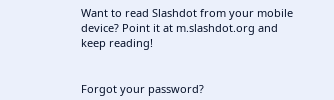Want to read Slashdot from your mobile device? Point it at m.slashdot.org and keep reading!


Forgot your password?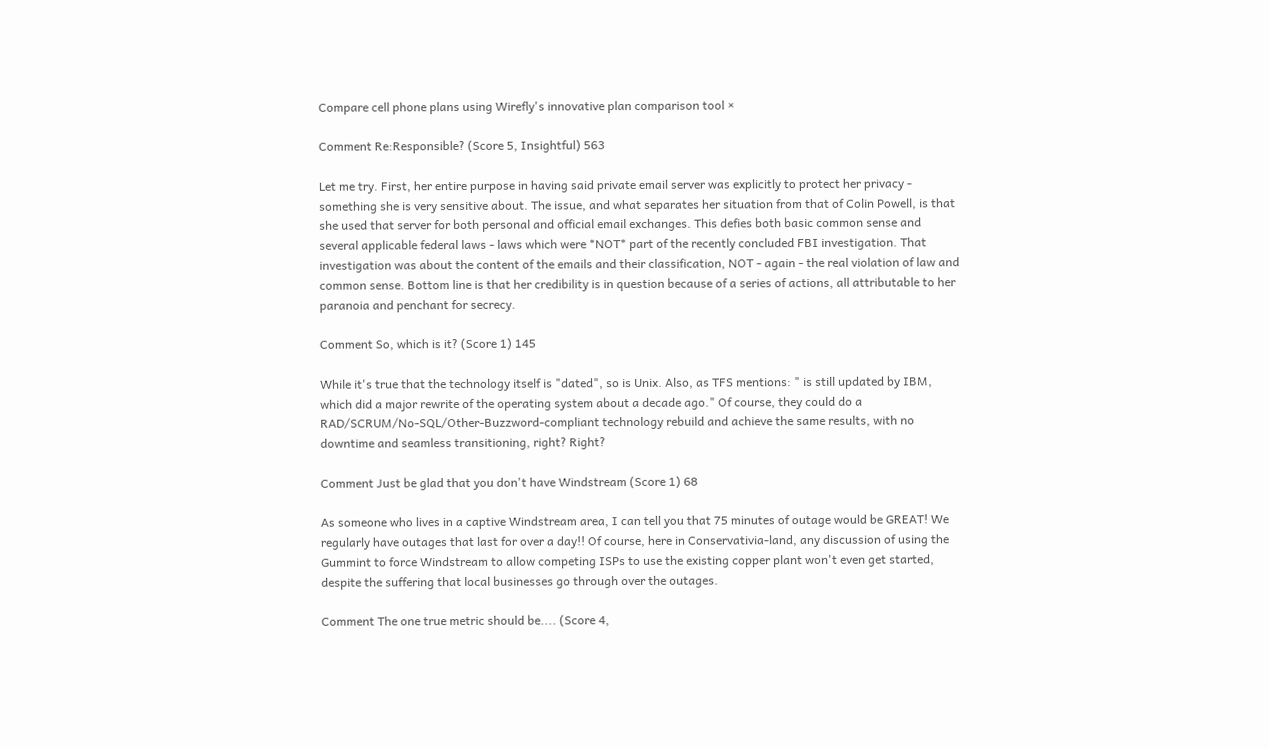Compare cell phone plans using Wirefly's innovative plan comparison tool ×

Comment Re:Responsible? (Score 5, Insightful) 563

Let me try. First, her entire purpose in having said private email server was explicitly to protect her privacy - something she is very sensitive about. The issue, and what separates her situation from that of Colin Powell, is that she used that server for both personal and official email exchanges. This defies both basic common sense and several applicable federal laws - laws which were *NOT* part of the recently concluded FBI investigation. That investigation was about the content of the emails and their classification, NOT - again - the real violation of law and common sense. Bottom line is that her credibility is in question because of a series of actions, all attributable to her paranoia and penchant for secrecy.

Comment So, which is it? (Score 1) 145

While it's true that the technology itself is "dated", so is Unix. Also, as TFS mentions: " is still updated by IBM, which did a major rewrite of the operating system about a decade ago." Of course, they could do a RAD/SCRUM/No-SQL/Other-Buzzword-compliant technology rebuild and achieve the same results, with no downtime and seamless transitioning, right? Right?

Comment Just be glad that you don't have Windstream (Score 1) 68

As someone who lives in a captive Windstream area, I can tell you that 75 minutes of outage would be GREAT! We regularly have outages that last for over a day!! Of course, here in Conservativia-land, any discussion of using the Gummint to force Windstream to allow competing ISPs to use the existing copper plant won't even get started, despite the suffering that local businesses go through over the outages.

Comment The one true metric should be.... (Score 4,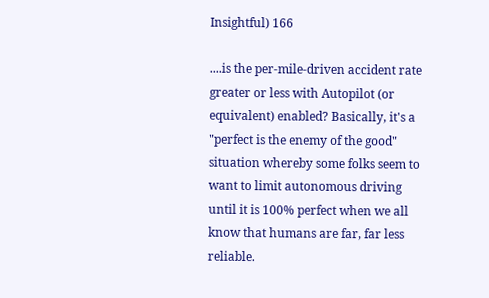Insightful) 166

....is the per-mile-driven accident rate greater or less with Autopilot (or equivalent) enabled? Basically, it's a "perfect is the enemy of the good" situation whereby some folks seem to want to limit autonomous driving until it is 100% perfect when we all know that humans are far, far less reliable.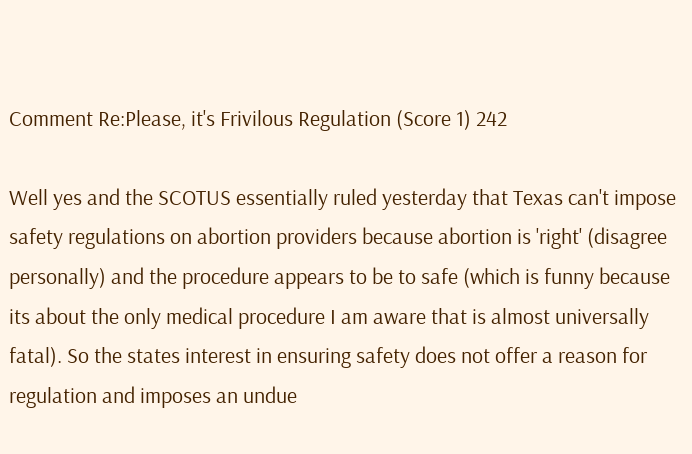Comment Re:Please, it's Frivilous Regulation (Score 1) 242

Well yes and the SCOTUS essentially ruled yesterday that Texas can't impose safety regulations on abortion providers because abortion is 'right' (disagree personally) and the procedure appears to be to safe (which is funny because its about the only medical procedure I am aware that is almost universally fatal). So the states interest in ensuring safety does not offer a reason for regulation and imposes an undue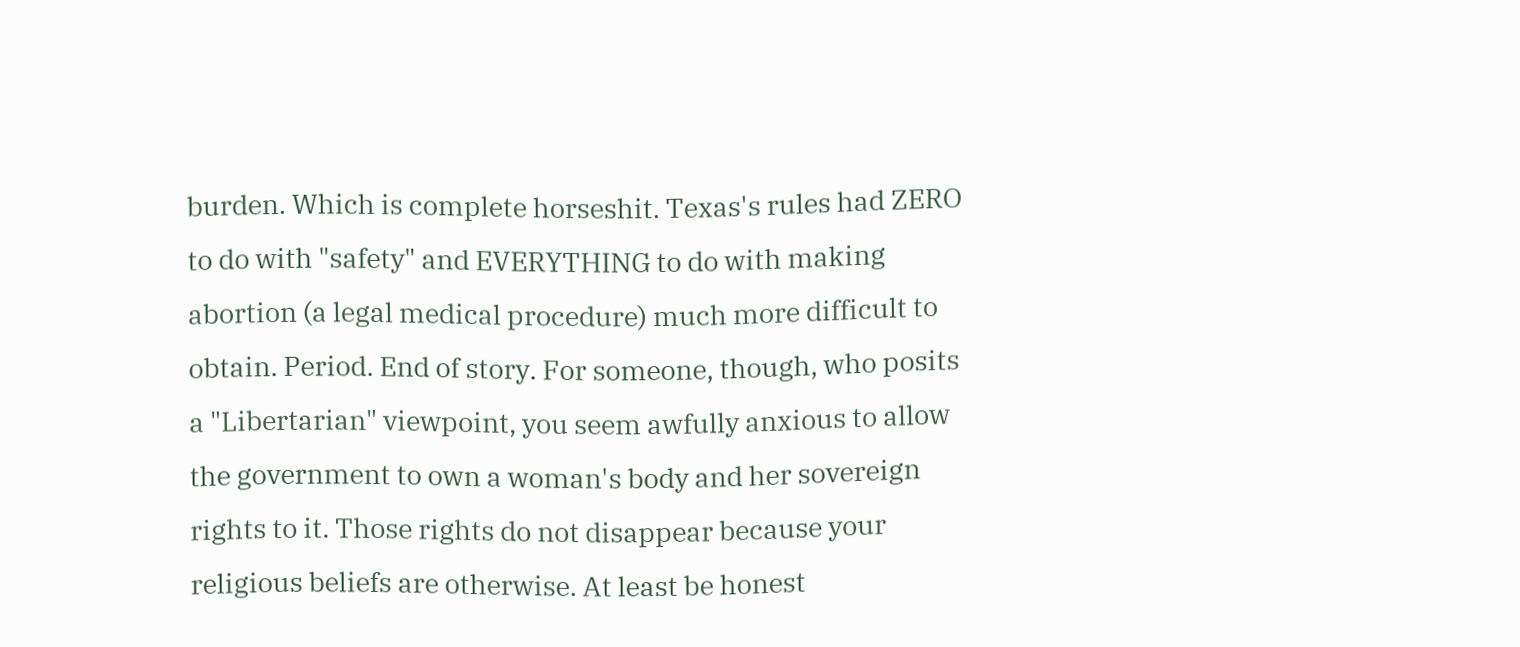burden. Which is complete horseshit. Texas's rules had ZERO to do with "safety" and EVERYTHING to do with making abortion (a legal medical procedure) much more difficult to obtain. Period. End of story. For someone, though, who posits a "Libertarian" viewpoint, you seem awfully anxious to allow the government to own a woman's body and her sovereign rights to it. Those rights do not disappear because your religious beliefs are otherwise. At least be honest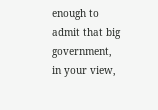enough to admit that big government, in your view,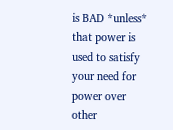is BAD *unless* that power is used to satisfy your need for power over other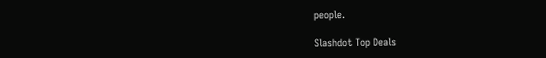people.

Slashdot Top Deals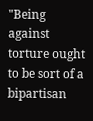"Being against torture ought to be sort of a bipartisan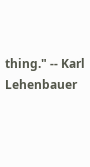thing." -- Karl Lehenbauer